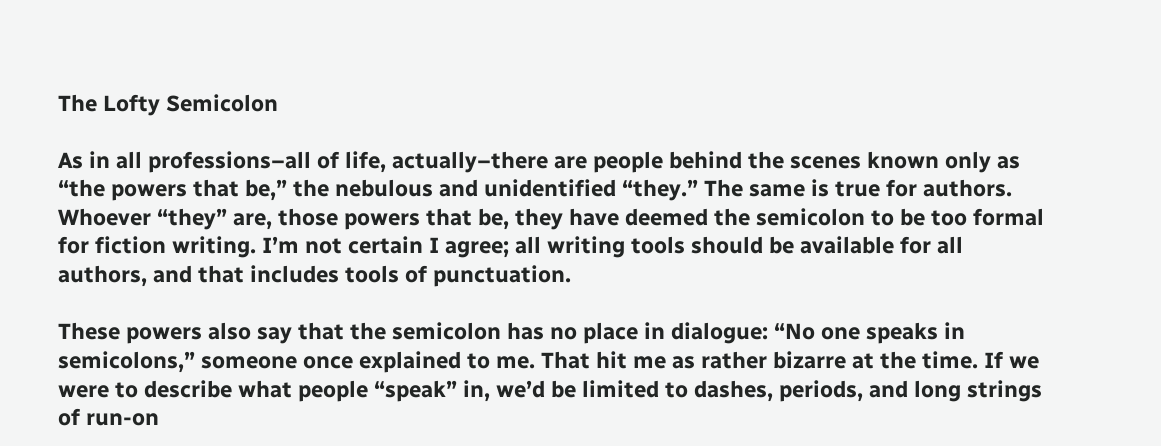The Lofty Semicolon

As in all professions–all of life, actually–there are people behind the scenes known only as “the powers that be,” the nebulous and unidentified “they.” The same is true for authors. Whoever “they” are, those powers that be, they have deemed the semicolon to be too formal for fiction writing. I’m not certain I agree; all writing tools should be available for all authors, and that includes tools of punctuation.

These powers also say that the semicolon has no place in dialogue: “No one speaks in semicolons,” someone once explained to me. That hit me as rather bizarre at the time. If we were to describe what people “speak” in, we’d be limited to dashes, periods, and long strings of run-on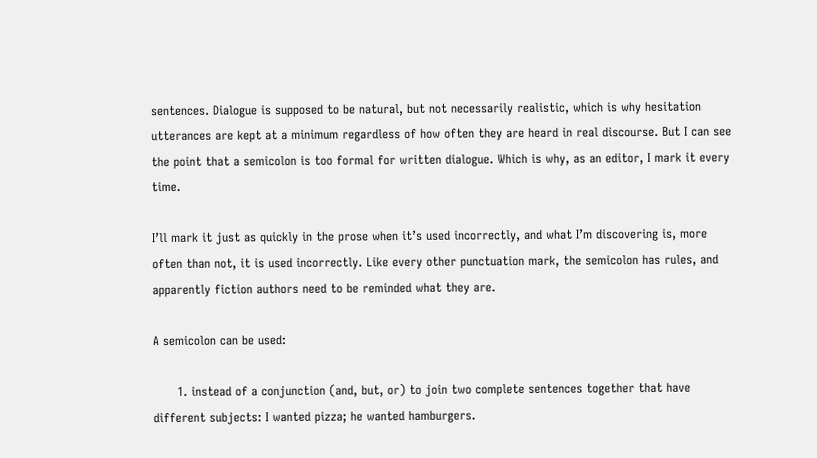sentences. Dialogue is supposed to be natural, but not necessarily realistic, which is why hesitation utterances are kept at a minimum regardless of how often they are heard in real discourse. But I can see the point that a semicolon is too formal for written dialogue. Which is why, as an editor, I mark it every time.

I’ll mark it just as quickly in the prose when it’s used incorrectly, and what I’m discovering is, more often than not, it is used incorrectly. Like every other punctuation mark, the semicolon has rules, and apparently fiction authors need to be reminded what they are.

A semicolon can be used:

      1. instead of a conjunction (and, but, or) to join two complete sentences together that have different subjects: I wanted pizza; he wanted hamburgers.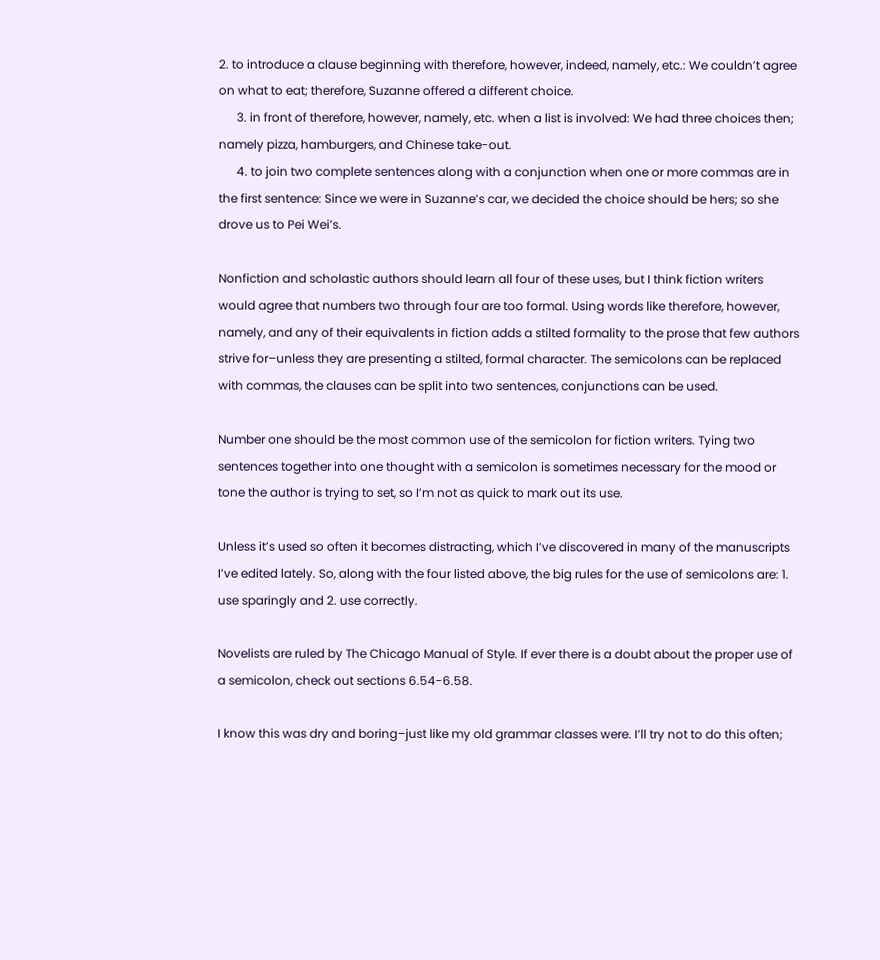2. to introduce a clause beginning with therefore, however, indeed, namely, etc.: We couldn’t agree on what to eat; therefore, Suzanne offered a different choice.
      3. in front of therefore, however, namely, etc. when a list is involved: We had three choices then; namely pizza, hamburgers, and Chinese take-out.
      4. to join two complete sentences along with a conjunction when one or more commas are in the first sentence: Since we were in Suzanne’s car, we decided the choice should be hers; so she drove us to Pei Wei’s.

Nonfiction and scholastic authors should learn all four of these uses, but I think fiction writers would agree that numbers two through four are too formal. Using words like therefore, however, namely, and any of their equivalents in fiction adds a stilted formality to the prose that few authors strive for–unless they are presenting a stilted, formal character. The semicolons can be replaced with commas, the clauses can be split into two sentences, conjunctions can be used.

Number one should be the most common use of the semicolon for fiction writers. Tying two sentences together into one thought with a semicolon is sometimes necessary for the mood or tone the author is trying to set, so I’m not as quick to mark out its use.

Unless it’s used so often it becomes distracting, which I’ve discovered in many of the manuscripts I’ve edited lately. So, along with the four listed above, the big rules for the use of semicolons are: 1. use sparingly and 2. use correctly.

Novelists are ruled by The Chicago Manual of Style. If ever there is a doubt about the proper use of a semicolon, check out sections 6.54-6.58.

I know this was dry and boring–just like my old grammar classes were. I’ll try not to do this often;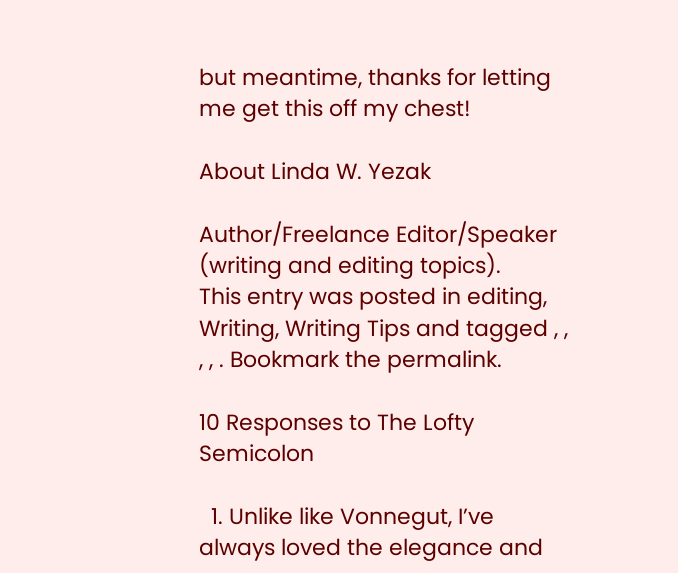but meantime, thanks for letting me get this off my chest!

About Linda W. Yezak

Author/Freelance Editor/Speaker (writing and editing topics).
This entry was posted in editing, Writing, Writing Tips and tagged , , , , . Bookmark the permalink.

10 Responses to The Lofty Semicolon

  1. Unlike like Vonnegut, I’ve always loved the elegance and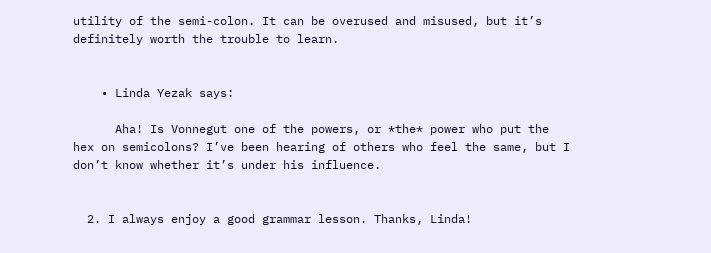utility of the semi-colon. It can be overused and misused, but it’s definitely worth the trouble to learn.


    • Linda Yezak says:

      Aha! Is Vonnegut one of the powers, or *the* power who put the hex on semicolons? I’ve been hearing of others who feel the same, but I don’t know whether it’s under his influence.


  2. I always enjoy a good grammar lesson. Thanks, Linda!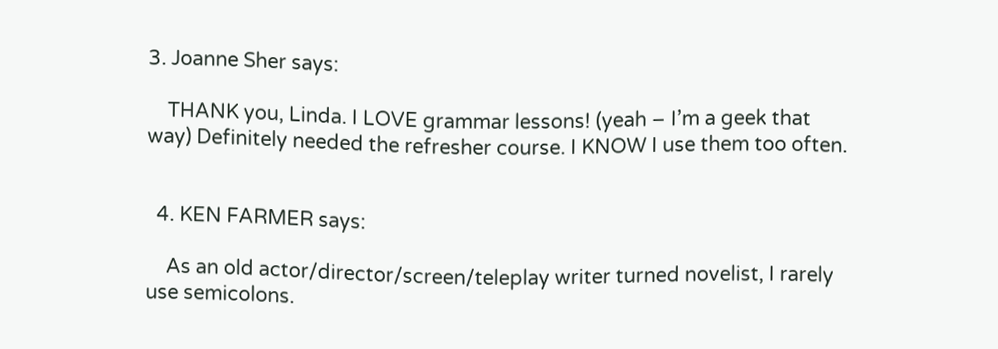3. Joanne Sher says:

    THANK you, Linda. I LOVE grammar lessons! (yeah – I’m a geek that way) Definitely needed the refresher course. I KNOW I use them too often.


  4. KEN FARMER says:

    As an old actor/director/screen/teleplay writer turned novelist, I rarely use semicolons.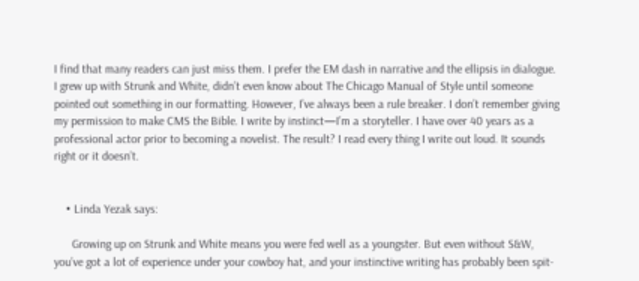I find that many readers can just miss them. I prefer the EM dash in narrative and the ellipsis in dialogue. I grew up with Strunk and White, didn’t even know about The Chicago Manual of Style until someone pointed out something in our formatting. However, I’ve always been a rule breaker. I don’t remember giving my permission to make CMS the Bible. I write by instinct—I’m a storyteller. I have over 40 years as a professional actor prior to becoming a novelist. The result? I read every thing I write out loud. It sounds right or it doesn’t.


    • Linda Yezak says:

      Growing up on Strunk and White means you were fed well as a youngster. But even without S&W, you’ve got a lot of experience under your cowboy hat, and your instinctive writing has probably been spit-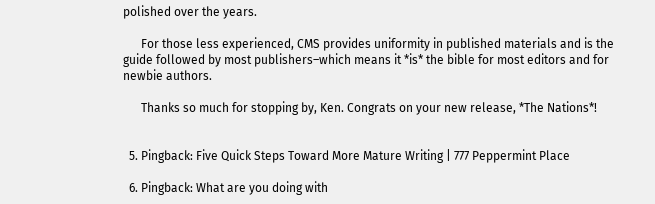polished over the years.

      For those less experienced, CMS provides uniformity in published materials and is the guide followed by most publishers–which means it *is* the bible for most editors and for newbie authors.

      Thanks so much for stopping by, Ken. Congrats on your new release, *The Nations*!


  5. Pingback: Five Quick Steps Toward More Mature Writing | 777 Peppermint Place

  6. Pingback: What are you doing with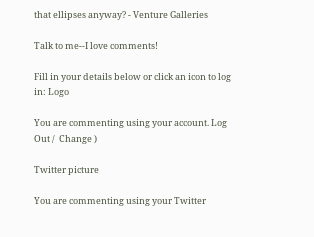that ellipses anyway? - Venture Galleries

Talk to me--I love comments!

Fill in your details below or click an icon to log in: Logo

You are commenting using your account. Log Out /  Change )

Twitter picture

You are commenting using your Twitter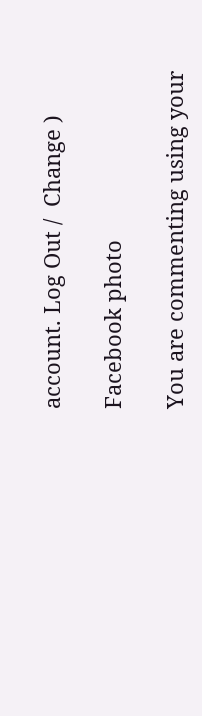account. Log Out /  Change )

Facebook photo

You are commenting using your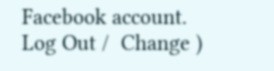Facebook account. Log Out /  Change )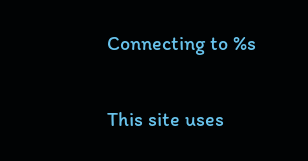Connecting to %s

This site uses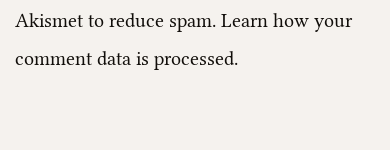Akismet to reduce spam. Learn how your comment data is processed.